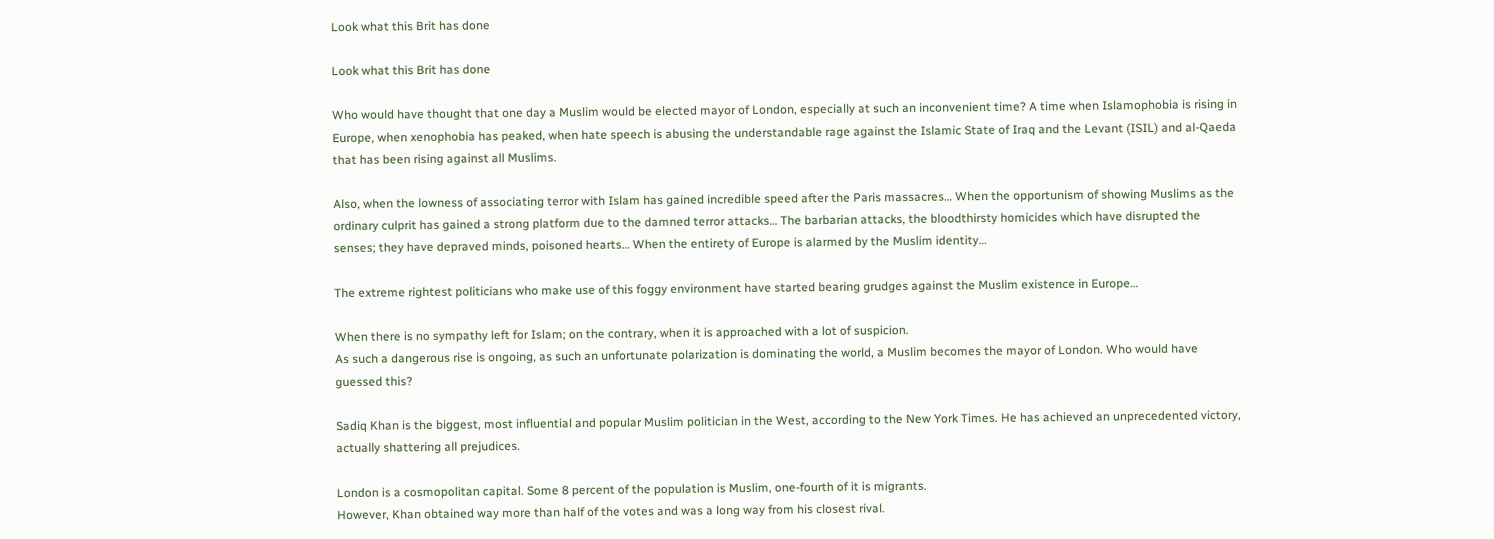Look what this Brit has done

Look what this Brit has done

Who would have thought that one day a Muslim would be elected mayor of London, especially at such an inconvenient time? A time when Islamophobia is rising in Europe, when xenophobia has peaked, when hate speech is abusing the understandable rage against the Islamic State of Iraq and the Levant (ISIL) and al-Qaeda that has been rising against all Muslims.

Also, when the lowness of associating terror with Islam has gained incredible speed after the Paris massacres… When the opportunism of showing Muslims as the ordinary culprit has gained a strong platform due to the damned terror attacks… The barbarian attacks, the bloodthirsty homicides which have disrupted the senses; they have depraved minds, poisoned hearts… When the entirety of Europe is alarmed by the Muslim identity…

The extreme rightest politicians who make use of this foggy environment have started bearing grudges against the Muslim existence in Europe…

When there is no sympathy left for Islam; on the contrary, when it is approached with a lot of suspicion.
As such a dangerous rise is ongoing, as such an unfortunate polarization is dominating the world, a Muslim becomes the mayor of London. Who would have guessed this?

Sadiq Khan is the biggest, most influential and popular Muslim politician in the West, according to the New York Times. He has achieved an unprecedented victory, actually shattering all prejudices.

London is a cosmopolitan capital. Some 8 percent of the population is Muslim, one-fourth of it is migrants.
However, Khan obtained way more than half of the votes and was a long way from his closest rival.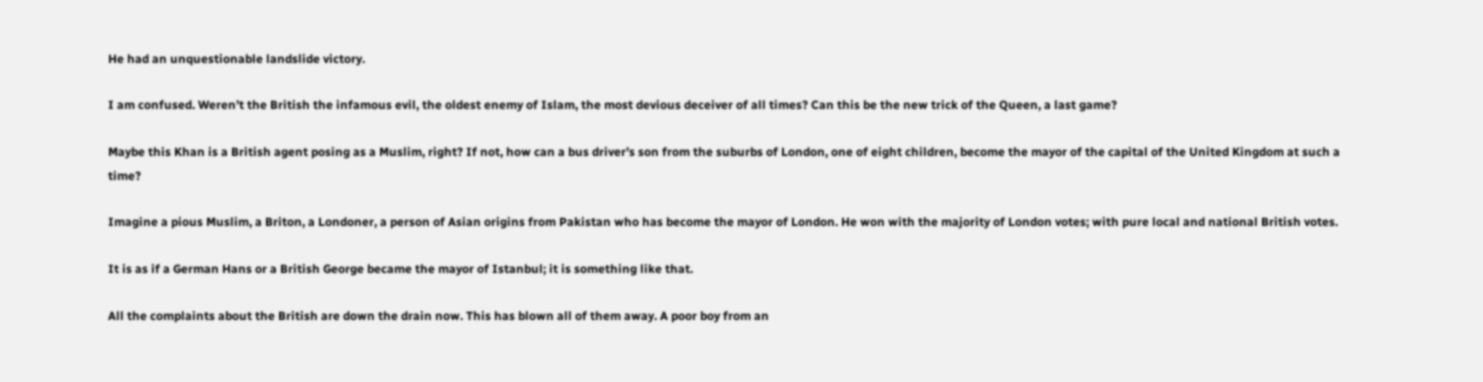He had an unquestionable landslide victory.

I am confused. Weren’t the British the infamous evil, the oldest enemy of Islam, the most devious deceiver of all times? Can this be the new trick of the Queen, a last game?

Maybe this Khan is a British agent posing as a Muslim, right? If not, how can a bus driver’s son from the suburbs of London, one of eight children, become the mayor of the capital of the United Kingdom at such a time?

Imagine a pious Muslim, a Briton, a Londoner, a person of Asian origins from Pakistan who has become the mayor of London. He won with the majority of London votes; with pure local and national British votes.

It is as if a German Hans or a British George became the mayor of Istanbul; it is something like that.

All the complaints about the British are down the drain now. This has blown all of them away. A poor boy from an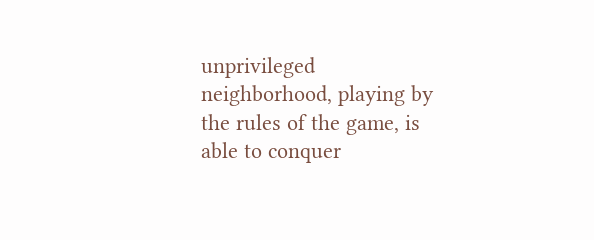unprivileged neighborhood, playing by the rules of the game, is able to conquer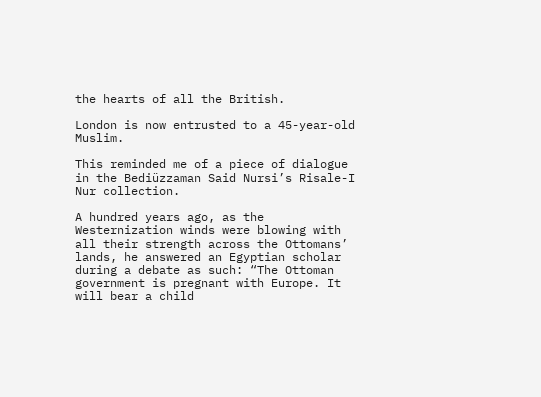the hearts of all the British.

London is now entrusted to a 45-year-old Muslim.

This reminded me of a piece of dialogue in the Bediüzzaman Said Nursi’s Risale-I Nur collection.

A hundred years ago, as the Westernization winds were blowing with all their strength across the Ottomans’ lands, he answered an Egyptian scholar during a debate as such: “The Ottoman government is pregnant with Europe. It will bear a child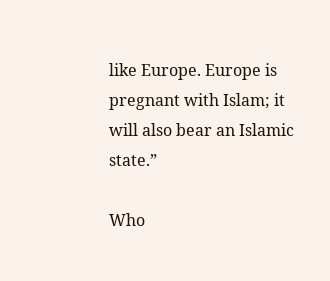like Europe. Europe is pregnant with Islam; it will also bear an Islamic state.”

Who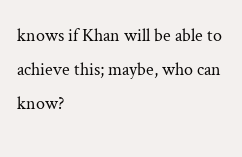knows if Khan will be able to achieve this; maybe, who can know?